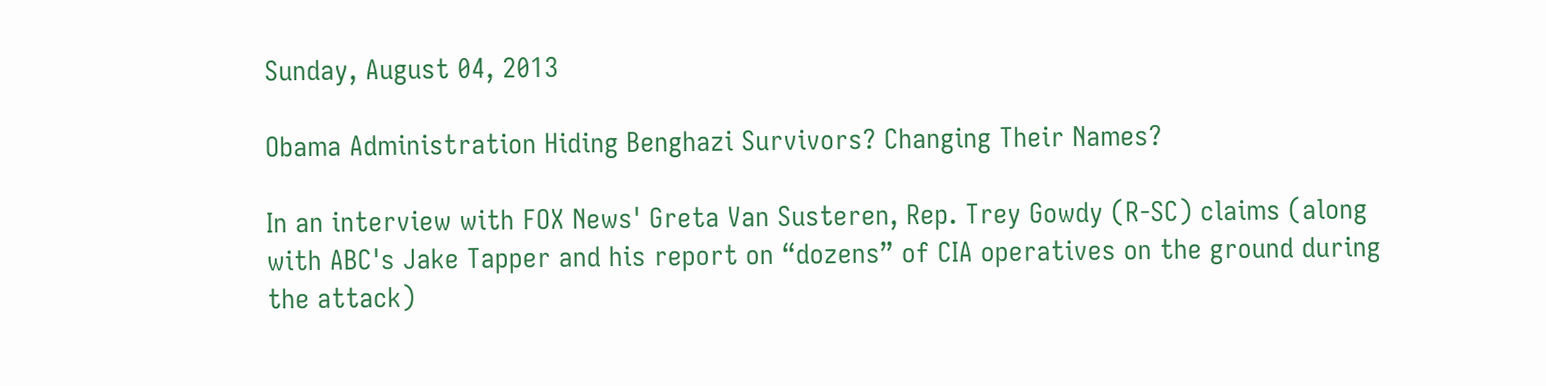Sunday, August 04, 2013

Obama Administration Hiding Benghazi Survivors? Changing Their Names?

In an interview with FOX News' Greta Van Susteren, Rep. Trey Gowdy (R-SC) claims (along with ABC's Jake Tapper and his report on “dozens” of CIA operatives on the ground during the attack)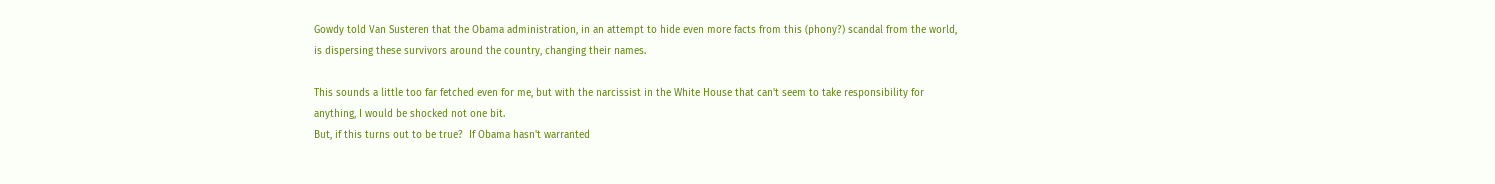Gowdy told Van Susteren that the Obama administration, in an attempt to hide even more facts from this (phony?) scandal from the world, is dispersing these survivors around the country, changing their names.

This sounds a little too far fetched even for me, but with the narcissist in the White House that can't seem to take responsibility for anything, I would be shocked not one bit.
But, if this turns out to be true?  If Obama hasn't warranted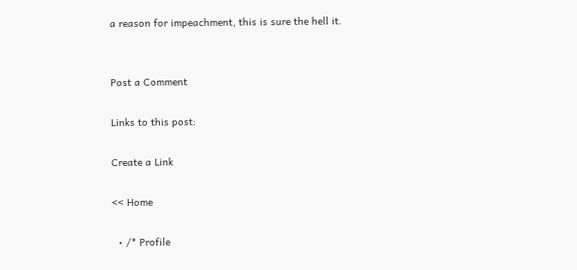a reason for impeachment, this is sure the hell it.


Post a Comment

Links to this post:

Create a Link

<< Home

  • /* Profile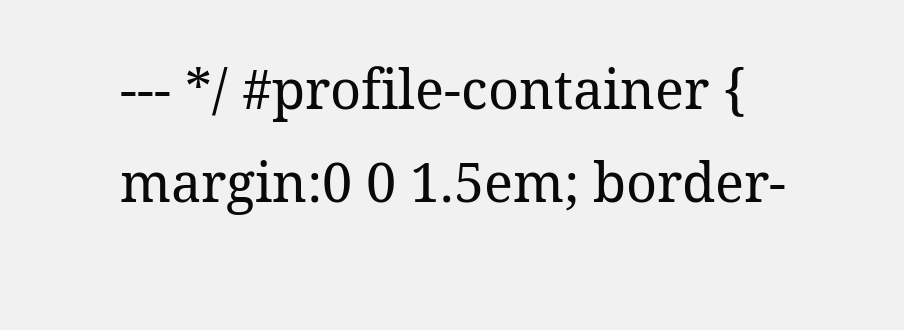--- */ #profile-container { margin:0 0 1.5em; border-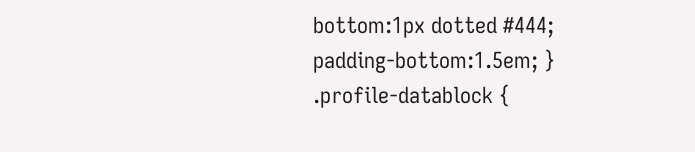bottom:1px dotted #444; padding-bottom:1.5em; } .profile-datablock {